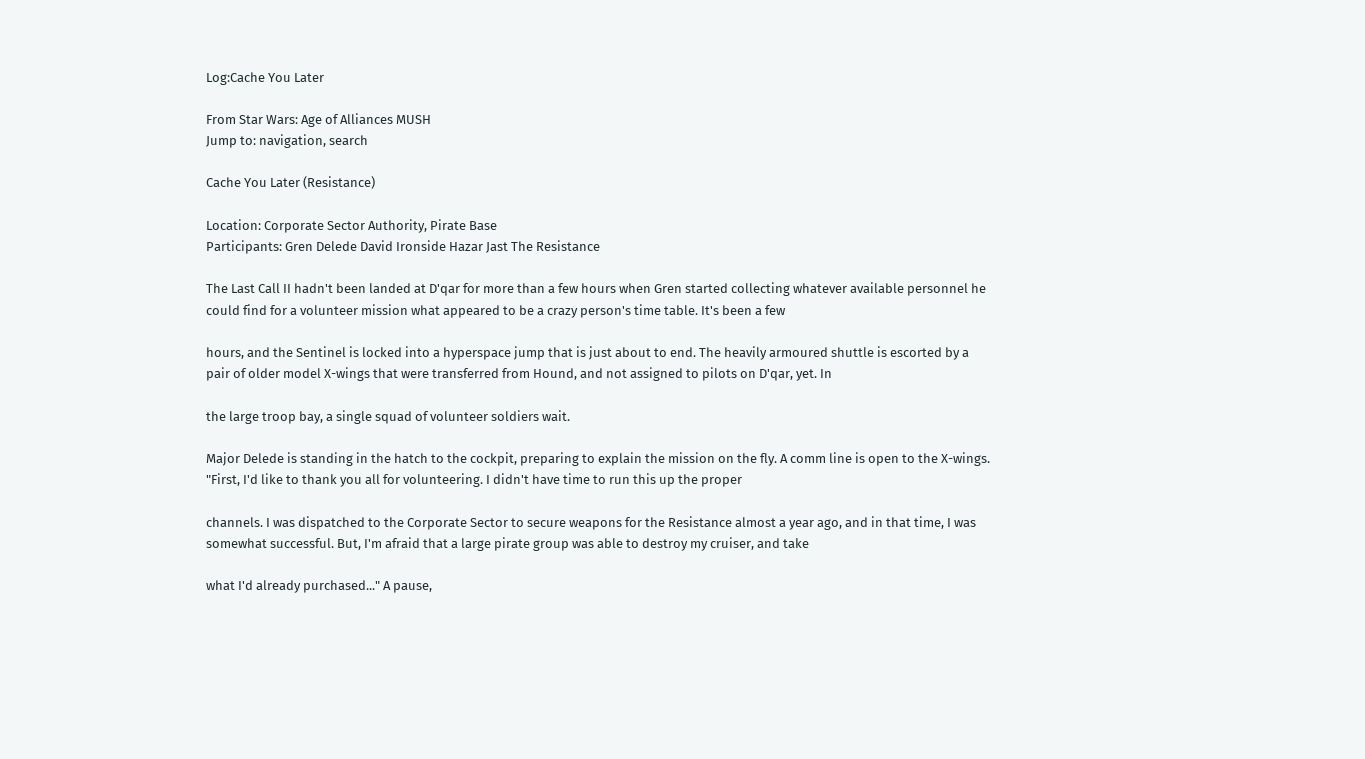Log:Cache You Later

From Star Wars: Age of Alliances MUSH
Jump to: navigation, search

Cache You Later (Resistance)

Location: Corporate Sector Authority, Pirate Base
Participants: Gren Delede David Ironside Hazar Jast The Resistance

The Last Call II hadn't been landed at D'qar for more than a few hours when Gren started collecting whatever available personnel he could find for a volunteer mission what appeared to be a crazy person's time table. It's been a few

hours, and the Sentinel is locked into a hyperspace jump that is just about to end. The heavily armoured shuttle is escorted by a pair of older model X-wings that were transferred from Hound, and not assigned to pilots on D'qar, yet. In

the large troop bay, a single squad of volunteer soldiers wait.

Major Delede is standing in the hatch to the cockpit, preparing to explain the mission on the fly. A comm line is open to the X-wings. "First, I'd like to thank you all for volunteering. I didn't have time to run this up the proper

channels. I was dispatched to the Corporate Sector to secure weapons for the Resistance almost a year ago, and in that time, I was somewhat successful. But, I'm afraid that a large pirate group was able to destroy my cruiser, and take

what I'd already purchased..." A pause,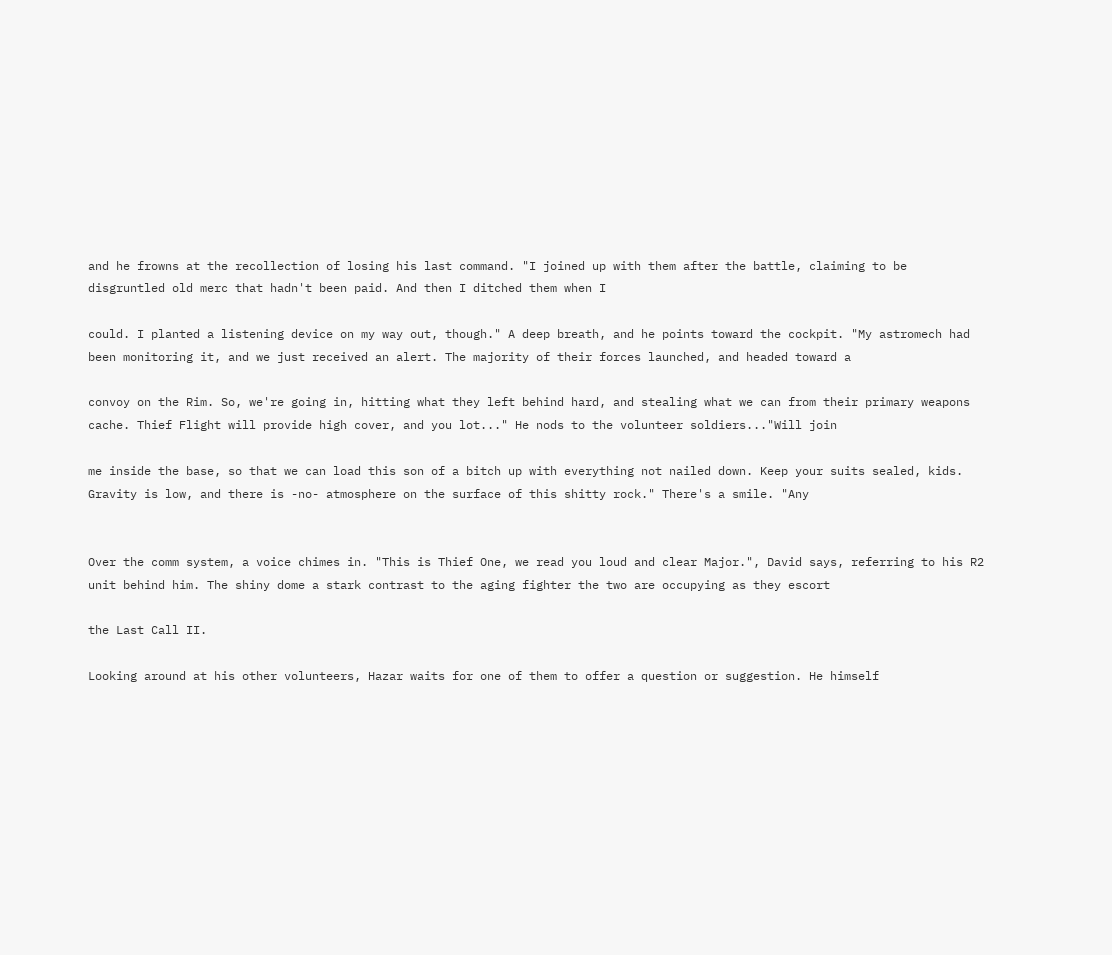and he frowns at the recollection of losing his last command. "I joined up with them after the battle, claiming to be disgruntled old merc that hadn't been paid. And then I ditched them when I

could. I planted a listening device on my way out, though." A deep breath, and he points toward the cockpit. "My astromech had been monitoring it, and we just received an alert. The majority of their forces launched, and headed toward a

convoy on the Rim. So, we're going in, hitting what they left behind hard, and stealing what we can from their primary weapons cache. Thief Flight will provide high cover, and you lot..." He nods to the volunteer soldiers..."Will join

me inside the base, so that we can load this son of a bitch up with everything not nailed down. Keep your suits sealed, kids. Gravity is low, and there is -no- atmosphere on the surface of this shitty rock." There's a smile. "Any


Over the comm system, a voice chimes in. "This is Thief One, we read you loud and clear Major.", David says, referring to his R2 unit behind him. The shiny dome a stark contrast to the aging fighter the two are occupying as they escort

the Last Call II.

Looking around at his other volunteers, Hazar waits for one of them to offer a question or suggestion. He himself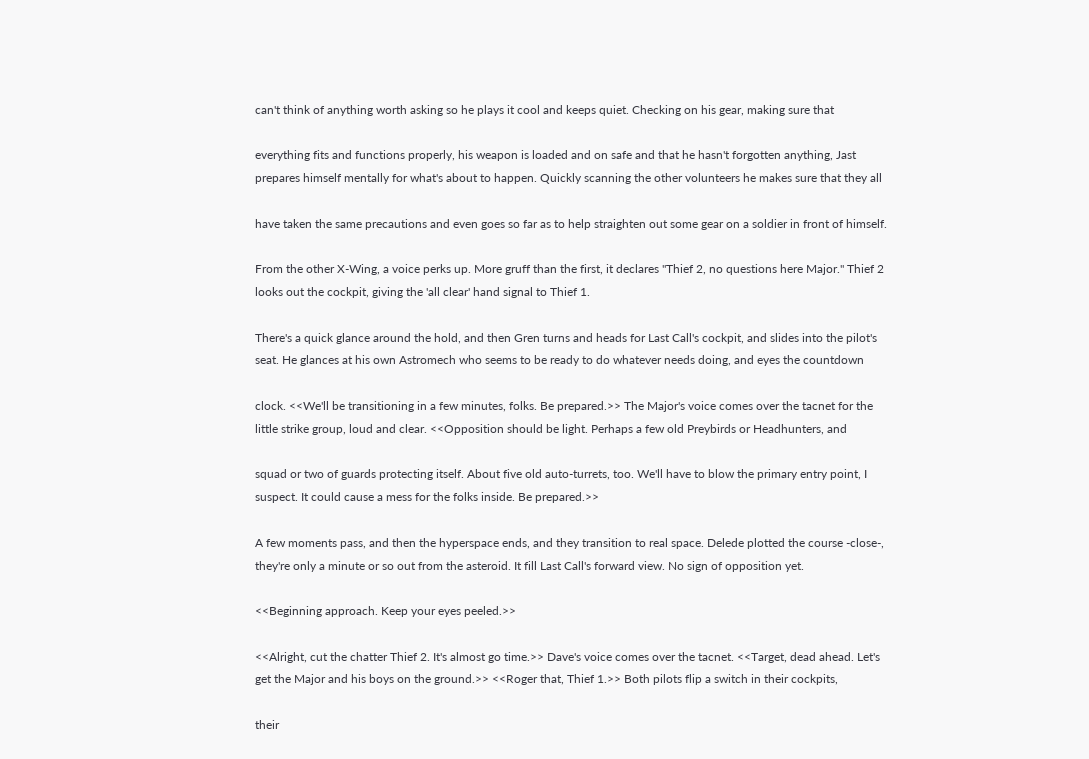can't think of anything worth asking so he plays it cool and keeps quiet. Checking on his gear, making sure that

everything fits and functions properly, his weapon is loaded and on safe and that he hasn't forgotten anything, Jast prepares himself mentally for what's about to happen. Quickly scanning the other volunteers he makes sure that they all

have taken the same precautions and even goes so far as to help straighten out some gear on a soldier in front of himself.

From the other X-Wing, a voice perks up. More gruff than the first, it declares "Thief 2, no questions here Major." Thief 2 looks out the cockpit, giving the 'all clear' hand signal to Thief 1.

There's a quick glance around the hold, and then Gren turns and heads for Last Call's cockpit, and slides into the pilot's seat. He glances at his own Astromech who seems to be ready to do whatever needs doing, and eyes the countdown

clock. <<We'll be transitioning in a few minutes, folks. Be prepared.>> The Major's voice comes over the tacnet for the little strike group, loud and clear. <<Opposition should be light. Perhaps a few old Preybirds or Headhunters, and

squad or two of guards protecting itself. About five old auto-turrets, too. We'll have to blow the primary entry point, I suspect. It could cause a mess for the folks inside. Be prepared.>>

A few moments pass, and then the hyperspace ends, and they transition to real space. Delede plotted the course -close-, they're only a minute or so out from the asteroid. It fill Last Call's forward view. No sign of opposition yet.

<<Beginning approach. Keep your eyes peeled.>>

<<Alright, cut the chatter Thief 2. It's almost go time.>> Dave's voice comes over the tacnet. <<Target, dead ahead. Let's get the Major and his boys on the ground.>> <<Roger that, Thief 1.>> Both pilots flip a switch in their cockpits,

their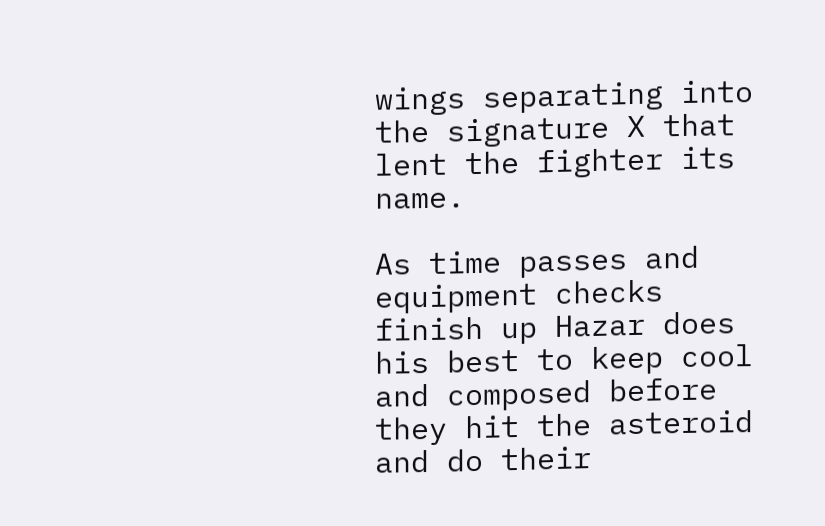wings separating into the signature X that lent the fighter its name.

As time passes and equipment checks finish up Hazar does his best to keep cool and composed before they hit the asteroid and do their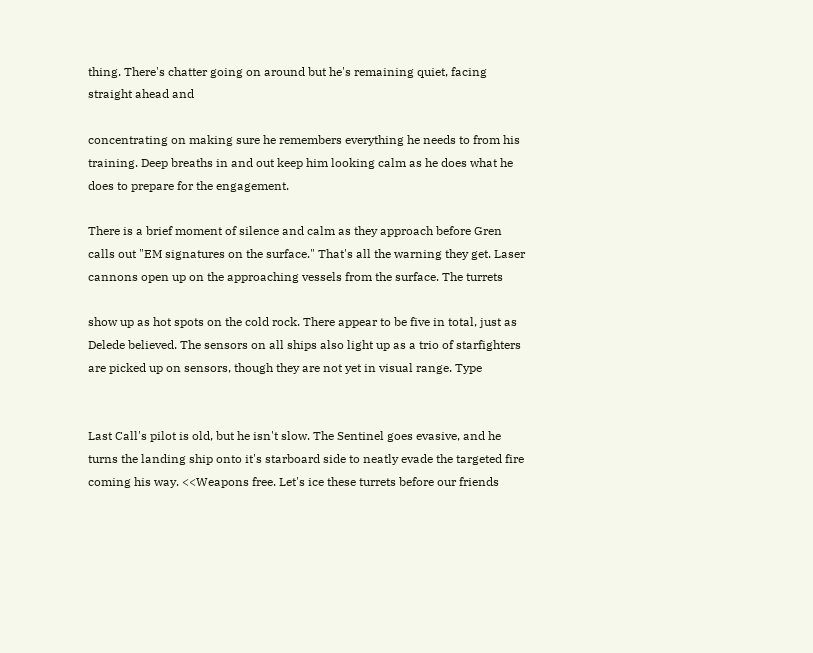thing. There's chatter going on around but he's remaining quiet, facing straight ahead and

concentrating on making sure he remembers everything he needs to from his training. Deep breaths in and out keep him looking calm as he does what he does to prepare for the engagement.

There is a brief moment of silence and calm as they approach before Gren calls out "EM signatures on the surface." That's all the warning they get. Laser cannons open up on the approaching vessels from the surface. The turrets

show up as hot spots on the cold rock. There appear to be five in total, just as Delede believed. The sensors on all ships also light up as a trio of starfighters are picked up on sensors, though they are not yet in visual range. Type


Last Call's pilot is old, but he isn't slow. The Sentinel goes evasive, and he turns the landing ship onto it's starboard side to neatly evade the targeted fire coming his way. <<Weapons free. Let's ice these turrets before our friends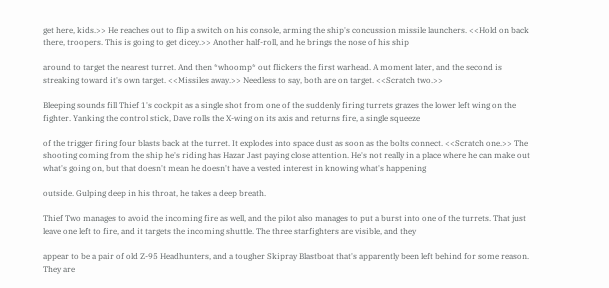get here, kids.>> He reaches out to flip a switch on his console, arming the ship's concussion missile launchers. <<Hold on back there, troopers. This is going to get dicey.>> Another half-roll, and he brings the nose of his ship

around to target the nearest turret. And then *whoomp* out flickers the first warhead. A moment later, and the second is streaking toward it's own target. <<Missiles away.>> Needless to say, both are on target. <<Scratch two.>>

Bleeping sounds fill Thief 1's cockpit as a single shot from one of the suddenly firing turrets grazes the lower left wing on the fighter. Yanking the control stick, Dave rolls the X-wing on its axis and returns fire, a single squeeze

of the trigger firing four blasts back at the turret. It explodes into space dust as soon as the bolts connect. <<Scratch one.>> The shooting coming from the ship he's riding has Hazar Jast paying close attention. He's not really in a place where he can make out what's going on, but that doesn't mean he doesn't have a vested interest in knowing what's happening

outside. Gulping deep in his throat, he takes a deep breath.

Thief Two manages to avoid the incoming fire as well, and the pilot also manages to put a burst into one of the turrets. That just leave one left to fire, and it targets the incoming shuttle. The three starfighters are visible, and they

appear to be a pair of old Z-95 Headhunters, and a tougher Skipray Blastboat that's apparently been left behind for some reason. They are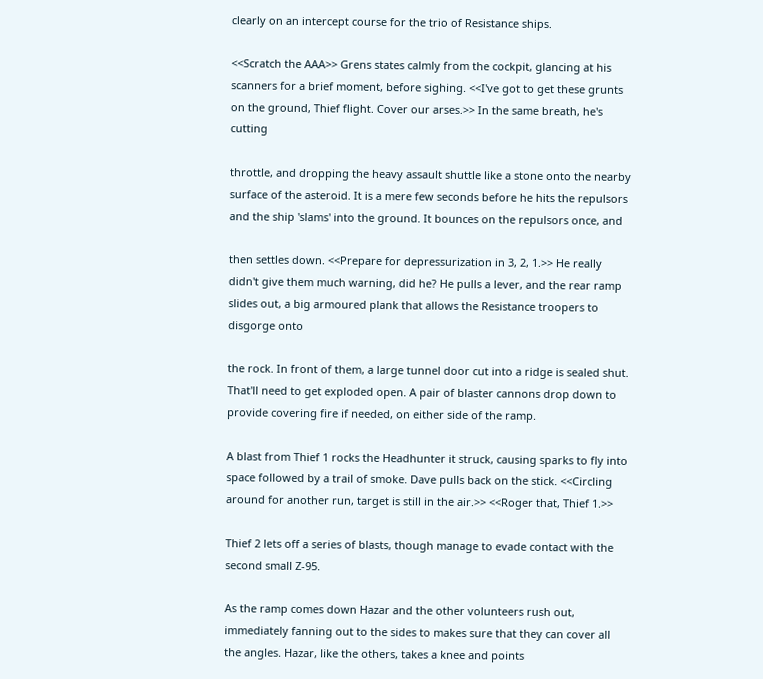clearly on an intercept course for the trio of Resistance ships.

<<Scratch the AAA>> Grens states calmly from the cockpit, glancing at his scanners for a brief moment, before sighing. <<I've got to get these grunts on the ground, Thief flight. Cover our arses.>> In the same breath, he's cutting

throttle, and dropping the heavy assault shuttle like a stone onto the nearby surface of the asteroid. It is a mere few seconds before he hits the repulsors and the ship 'slams' into the ground. It bounces on the repulsors once, and

then settles down. <<Prepare for depressurization in 3, 2, 1.>> He really didn't give them much warning, did he? He pulls a lever, and the rear ramp slides out, a big armoured plank that allows the Resistance troopers to disgorge onto

the rock. In front of them, a large tunnel door cut into a ridge is sealed shut. That'll need to get exploded open. A pair of blaster cannons drop down to provide covering fire if needed, on either side of the ramp.

A blast from Thief 1 rocks the Headhunter it struck, causing sparks to fly into space followed by a trail of smoke. Dave pulls back on the stick. <<Circling around for another run, target is still in the air.>> <<Roger that, Thief 1.>>

Thief 2 lets off a series of blasts, though manage to evade contact with the second small Z-95.

As the ramp comes down Hazar and the other volunteers rush out, immediately fanning out to the sides to makes sure that they can cover all the angles. Hazar, like the others, takes a knee and points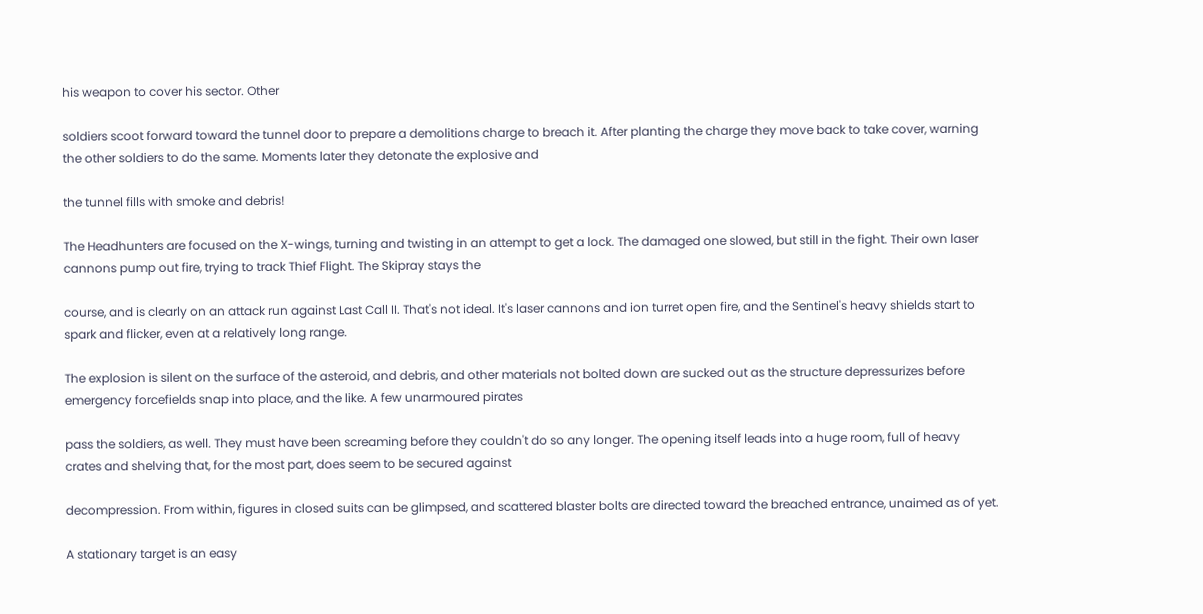his weapon to cover his sector. Other

soldiers scoot forward toward the tunnel door to prepare a demolitions charge to breach it. After planting the charge they move back to take cover, warning the other soldiers to do the same. Moments later they detonate the explosive and

the tunnel fills with smoke and debris!

The Headhunters are focused on the X-wings, turning and twisting in an attempt to get a lock. The damaged one slowed, but still in the fight. Their own laser cannons pump out fire, trying to track Thief Flight. The Skipray stays the

course, and is clearly on an attack run against Last Call II. That's not ideal. It's laser cannons and ion turret open fire, and the Sentinel's heavy shields start to spark and flicker, even at a relatively long range.

The explosion is silent on the surface of the asteroid, and debris, and other materials not bolted down are sucked out as the structure depressurizes before emergency forcefields snap into place, and the like. A few unarmoured pirates

pass the soldiers, as well. They must have been screaming before they couldn't do so any longer. The opening itself leads into a huge room, full of heavy crates and shelving that, for the most part, does seem to be secured against

decompression. From within, figures in closed suits can be glimpsed, and scattered blaster bolts are directed toward the breached entrance, unaimed as of yet.

A stationary target is an easy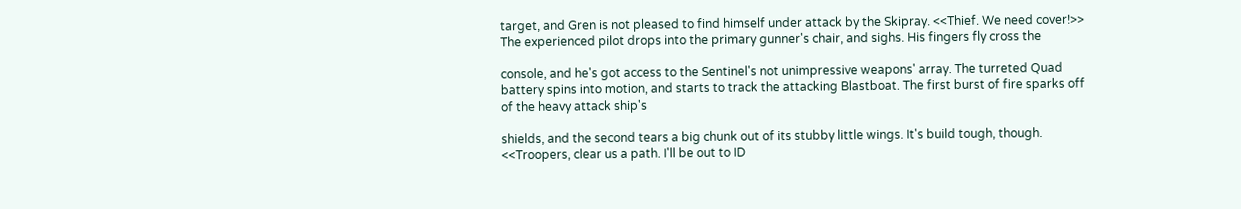target, and Gren is not pleased to find himself under attack by the Skipray. <<Thief. We need cover!>> The experienced pilot drops into the primary gunner's chair, and sighs. His fingers fly cross the

console, and he's got access to the Sentinel's not unimpressive weapons' array. The turreted Quad battery spins into motion, and starts to track the attacking Blastboat. The first burst of fire sparks off of the heavy attack ship's

shields, and the second tears a big chunk out of its stubby little wings. It's build tough, though. <<Troopers, clear us a path. I'll be out to ID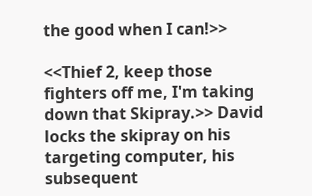the good when I can!>>

<<Thief 2, keep those fighters off me, I'm taking down that Skipray.>> David locks the skipray on his targeting computer, his subsequent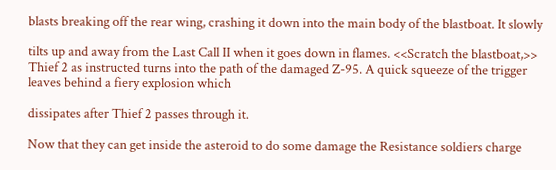blasts breaking off the rear wing, crashing it down into the main body of the blastboat. It slowly

tilts up and away from the Last Call II when it goes down in flames. <<Scratch the blastboat,>> Thief 2 as instructed turns into the path of the damaged Z-95. A quick squeeze of the trigger leaves behind a fiery explosion which

dissipates after Thief 2 passes through it.

Now that they can get inside the asteroid to do some damage the Resistance soldiers charge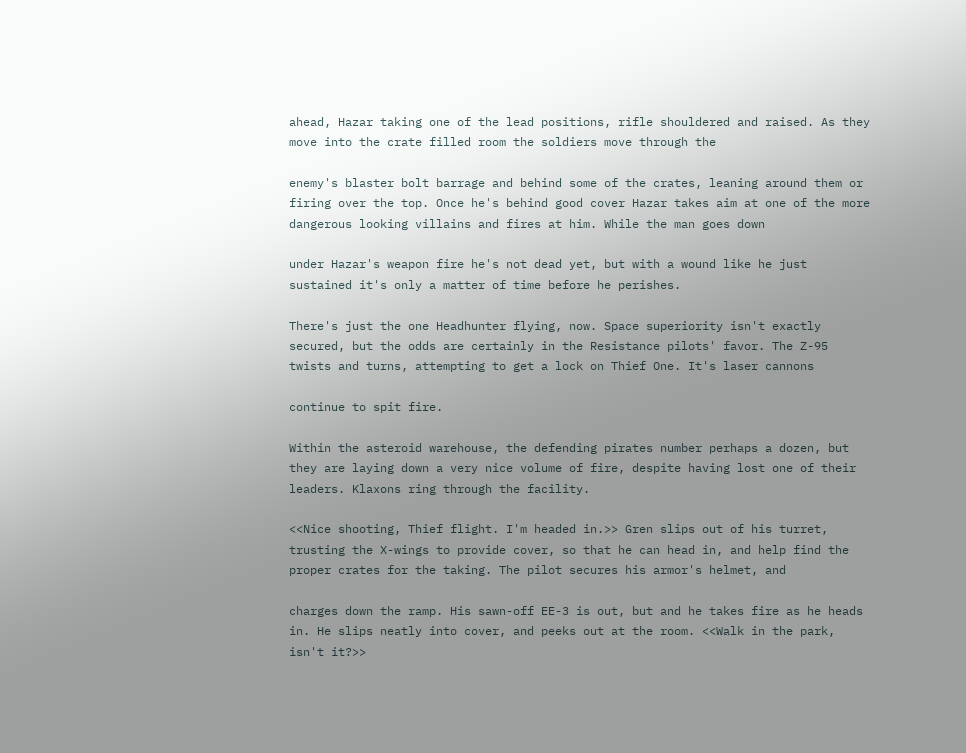ahead, Hazar taking one of the lead positions, rifle shouldered and raised. As they move into the crate filled room the soldiers move through the

enemy's blaster bolt barrage and behind some of the crates, leaning around them or firing over the top. Once he's behind good cover Hazar takes aim at one of the more dangerous looking villains and fires at him. While the man goes down

under Hazar's weapon fire he's not dead yet, but with a wound like he just sustained it's only a matter of time before he perishes.

There's just the one Headhunter flying, now. Space superiority isn't exactly secured, but the odds are certainly in the Resistance pilots' favor. The Z-95 twists and turns, attempting to get a lock on Thief One. It's laser cannons

continue to spit fire.

Within the asteroid warehouse, the defending pirates number perhaps a dozen, but they are laying down a very nice volume of fire, despite having lost one of their leaders. Klaxons ring through the facility.

<<Nice shooting, Thief flight. I'm headed in.>> Gren slips out of his turret, trusting the X-wings to provide cover, so that he can head in, and help find the proper crates for the taking. The pilot secures his armor's helmet, and

charges down the ramp. His sawn-off EE-3 is out, but and he takes fire as he heads in. He slips neatly into cover, and peeks out at the room. <<Walk in the park, isn't it?>>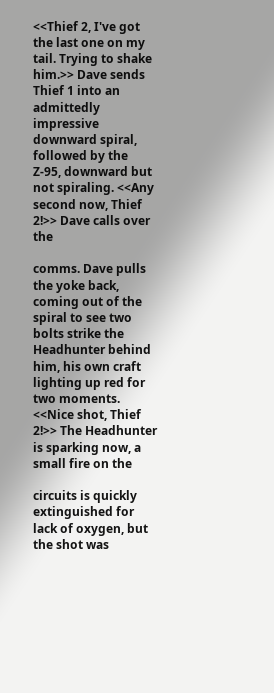<<Thief 2, I've got the last one on my tail. Trying to shake him.>> Dave sends Thief 1 into an admittedly impressive downward spiral, followed by the Z-95, downward but not spiraling. <<Any second now, Thief 2!>> Dave calls over the

comms. Dave pulls the yoke back, coming out of the spiral to see two bolts strike the Headhunter behind him, his own craft lighting up red for two moments. <<Nice shot, Thief 2!>> The Headhunter is sparking now, a small fire on the

circuits is quickly extinguished for lack of oxygen, but the shot was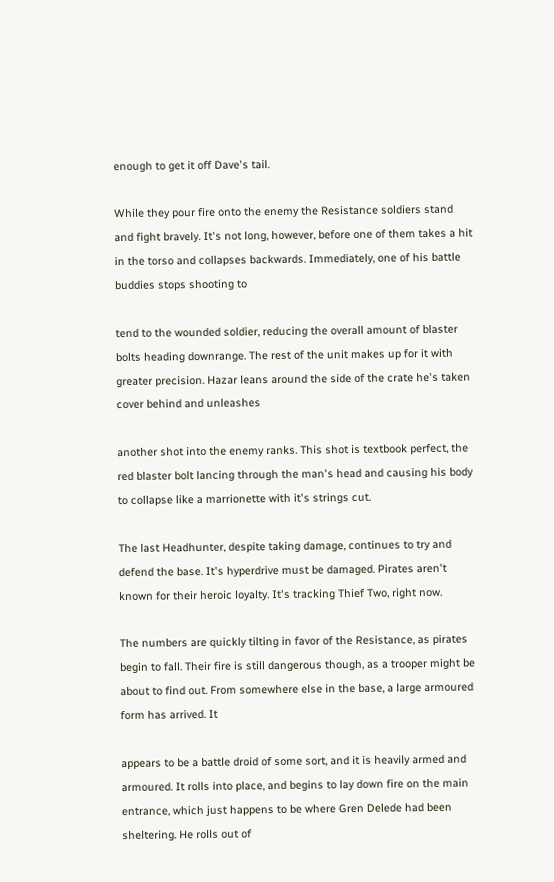enough to get it off Dave's tail.

While they pour fire onto the enemy the Resistance soldiers stand and fight bravely. It's not long, however, before one of them takes a hit in the torso and collapses backwards. Immediately, one of his battle buddies stops shooting to

tend to the wounded soldier, reducing the overall amount of blaster bolts heading downrange. The rest of the unit makes up for it with greater precision. Hazar leans around the side of the crate he's taken cover behind and unleashes

another shot into the enemy ranks. This shot is textbook perfect, the red blaster bolt lancing through the man's head and causing his body to collapse like a marrionette with it's strings cut.

The last Headhunter, despite taking damage, continues to try and defend the base. It's hyperdrive must be damaged. Pirates aren't known for their heroic loyalty. It's tracking Thief Two, right now.

The numbers are quickly tilting in favor of the Resistance, as pirates begin to fall. Their fire is still dangerous though, as a trooper might be about to find out. From somewhere else in the base, a large armoured form has arrived. It

appears to be a battle droid of some sort, and it is heavily armed and armoured. It rolls into place, and begins to lay down fire on the main entrance, which just happens to be where Gren Delede had been sheltering. He rolls out of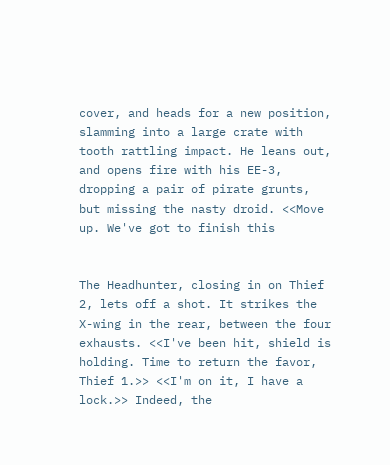cover, and heads for a new position, slamming into a large crate with tooth rattling impact. He leans out, and opens fire with his EE-3, dropping a pair of pirate grunts, but missing the nasty droid. <<Move up. We've got to finish this


The Headhunter, closing in on Thief 2, lets off a shot. It strikes the X-wing in the rear, between the four exhausts. <<I've been hit, shield is holding. Time to return the favor, Thief 1.>> <<I'm on it, I have a lock.>> Indeed, the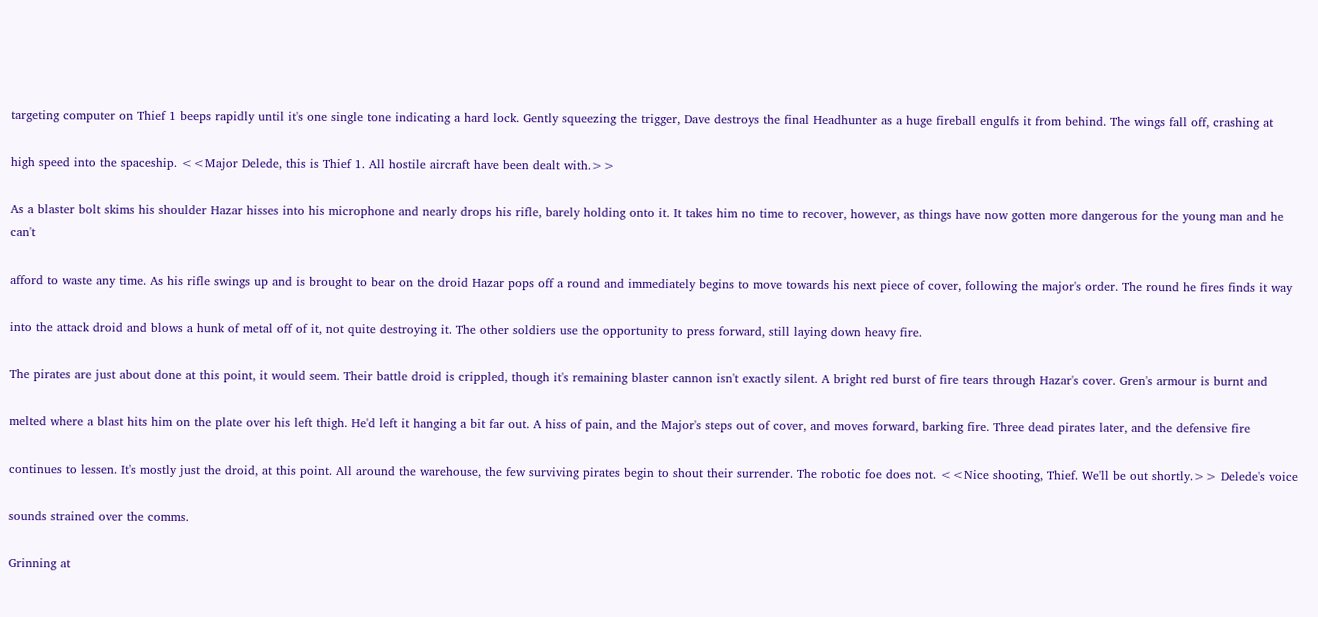targeting computer on Thief 1 beeps rapidly until it's one single tone indicating a hard lock. Gently squeezing the trigger, Dave destroys the final Headhunter as a huge fireball engulfs it from behind. The wings fall off, crashing at

high speed into the spaceship. <<Major Delede, this is Thief 1. All hostile aircraft have been dealt with.>>

As a blaster bolt skims his shoulder Hazar hisses into his microphone and nearly drops his rifle, barely holding onto it. It takes him no time to recover, however, as things have now gotten more dangerous for the young man and he can't

afford to waste any time. As his rifle swings up and is brought to bear on the droid Hazar pops off a round and immediately begins to move towards his next piece of cover, following the major's order. The round he fires finds it way

into the attack droid and blows a hunk of metal off of it, not quite destroying it. The other soldiers use the opportunity to press forward, still laying down heavy fire.

The pirates are just about done at this point, it would seem. Their battle droid is crippled, though it's remaining blaster cannon isn't exactly silent. A bright red burst of fire tears through Hazar's cover. Gren's armour is burnt and

melted where a blast hits him on the plate over his left thigh. He'd left it hanging a bit far out. A hiss of pain, and the Major's steps out of cover, and moves forward, barking fire. Three dead pirates later, and the defensive fire

continues to lessen. It's mostly just the droid, at this point. All around the warehouse, the few surviving pirates begin to shout their surrender. The robotic foe does not. <<Nice shooting, Thief. We'll be out shortly.>> Delede's voice

sounds strained over the comms.

Grinning at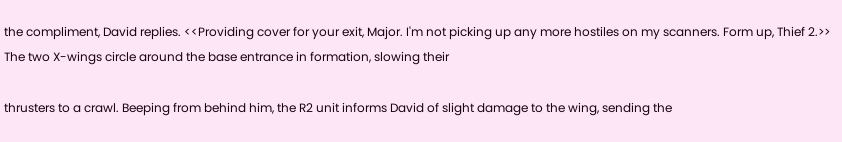the compliment, David replies. <<Providing cover for your exit, Major. I'm not picking up any more hostiles on my scanners. Form up, Thief 2.>> The two X-wings circle around the base entrance in formation, slowing their

thrusters to a crawl. Beeping from behind him, the R2 unit informs David of slight damage to the wing, sending the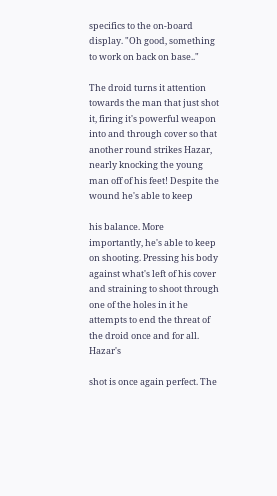specifics to the on-board display. "Oh good, something to work on back on base.."

The droid turns it attention towards the man that just shot it, firing it's powerful weapon into and through cover so that another round strikes Hazar, nearly knocking the young man off of his feet! Despite the wound he's able to keep

his balance. More importantly, he's able to keep on shooting. Pressing his body against what's left of his cover and straining to shoot through one of the holes in it he attempts to end the threat of the droid once and for all. Hazar's

shot is once again perfect. The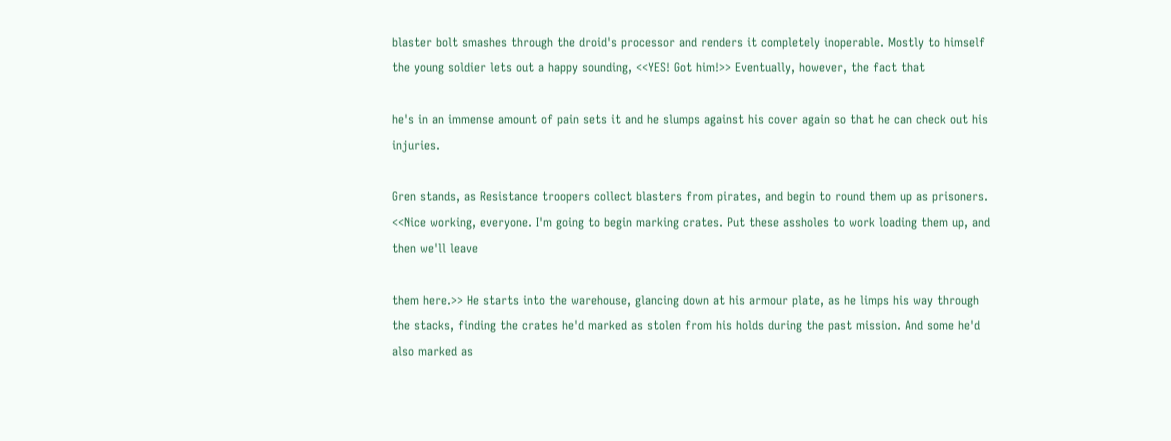blaster bolt smashes through the droid's processor and renders it completely inoperable. Mostly to himself the young soldier lets out a happy sounding, <<YES! Got him!>> Eventually, however, the fact that

he's in an immense amount of pain sets it and he slumps against his cover again so that he can check out his injuries.

Gren stands, as Resistance troopers collect blasters from pirates, and begin to round them up as prisoners. <<Nice working, everyone. I'm going to begin marking crates. Put these assholes to work loading them up, and then we'll leave

them here.>> He starts into the warehouse, glancing down at his armour plate, as he limps his way through the stacks, finding the crates he'd marked as stolen from his holds during the past mission. And some he'd also marked as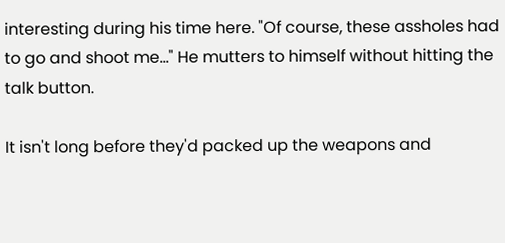interesting during his time here. "Of course, these assholes had to go and shoot me..." He mutters to himself without hitting the talk button.

It isn't long before they'd packed up the weapons and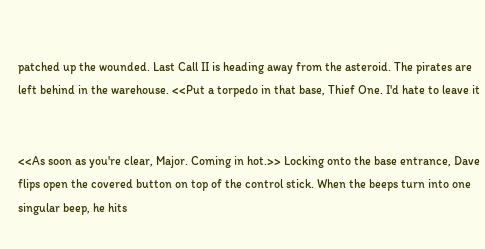patched up the wounded. Last Call II is heading away from the asteroid. The pirates are left behind in the warehouse. <<Put a torpedo in that base, Thief One. I'd hate to leave it


<<As soon as you're clear, Major. Coming in hot.>> Locking onto the base entrance, Dave flips open the covered button on top of the control stick. When the beeps turn into one singular beep, he hits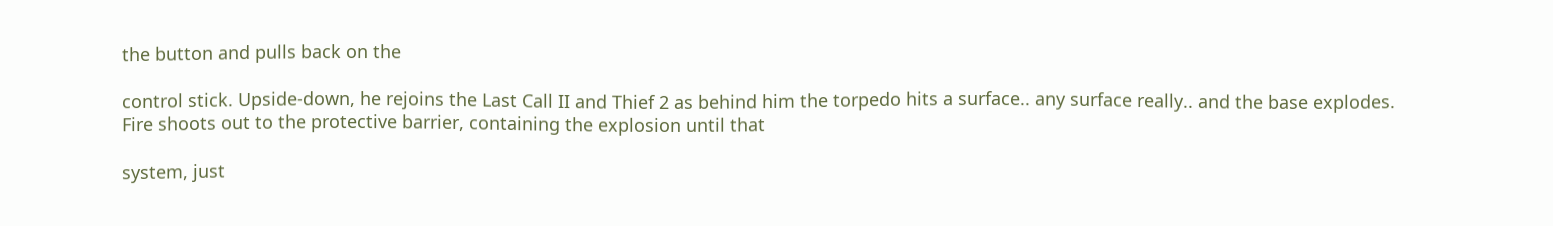the button and pulls back on the

control stick. Upside-down, he rejoins the Last Call II and Thief 2 as behind him the torpedo hits a surface.. any surface really.. and the base explodes. Fire shoots out to the protective barrier, containing the explosion until that

system, just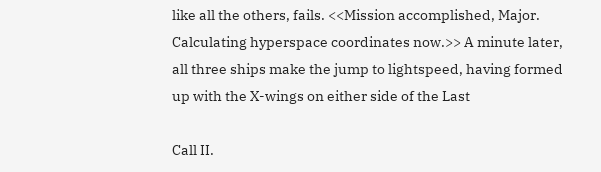like all the others, fails. <<Mission accomplished, Major. Calculating hyperspace coordinates now.>> A minute later, all three ships make the jump to lightspeed, having formed up with the X-wings on either side of the Last

Call II.